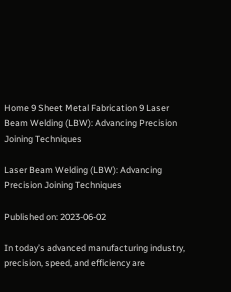Home 9 Sheet Metal Fabrication 9 Laser Beam Welding (LBW): Advancing Precision Joining Techniques

Laser Beam Welding (LBW): Advancing Precision Joining Techniques

Published on: 2023-06-02

In today’s advanced manufacturing industry, precision, speed, and efficiency are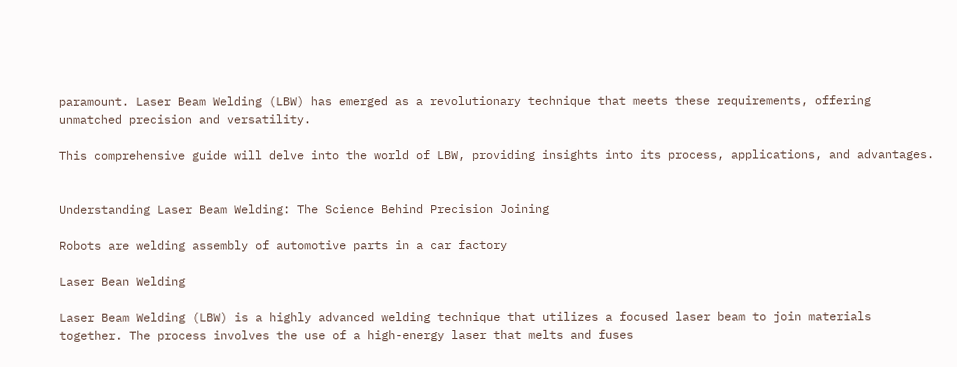paramount. Laser Beam Welding (LBW) has emerged as a revolutionary technique that meets these requirements, offering unmatched precision and versatility.

This comprehensive guide will delve into the world of LBW, providing insights into its process, applications, and advantages.


Understanding Laser Beam Welding: The Science Behind Precision Joining

Robots are welding assembly of automotive parts in a car factory

Laser Bean Welding

Laser Beam Welding (LBW) is a highly advanced welding technique that utilizes a focused laser beam to join materials together. The process involves the use of a high-energy laser that melts and fuses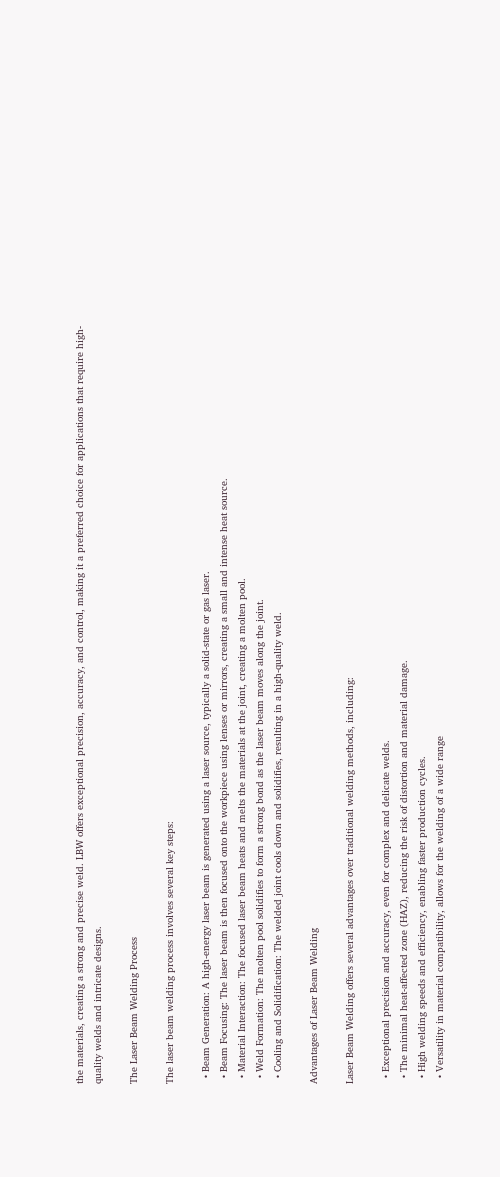the materials, creating a strong and precise weld. LBW offers exceptional precision, accuracy, and control, making it a preferred choice for applications that require high-quality welds and intricate designs.

The Laser Beam Welding Process

The laser beam welding process involves several key steps:

  • Beam Generation: A high-energy laser beam is generated using a laser source, typically a solid-state or gas laser.
  • Beam Focusing: The laser beam is then focused onto the workpiece using lenses or mirrors, creating a small and intense heat source.
  • Material Interaction: The focused laser beam heats and melts the materials at the joint, creating a molten pool.
  • Weld Formation: The molten pool solidifies to form a strong bond as the laser beam moves along the joint.
  • Cooling and Solidification: The welded joint cools down and solidifies, resulting in a high-quality weld.

Advantages of Laser Beam Welding

Laser Beam Welding offers several advantages over traditional welding methods, including:

  • Exceptional precision and accuracy, even for complex and delicate welds.
  • The minimal heat-affected zone (HAZ), reducing the risk of distortion and material damage.
  • High welding speeds and efficiency, enabling faster production cycles.
  • Versatility in material compatibility, allows for the welding of a wide range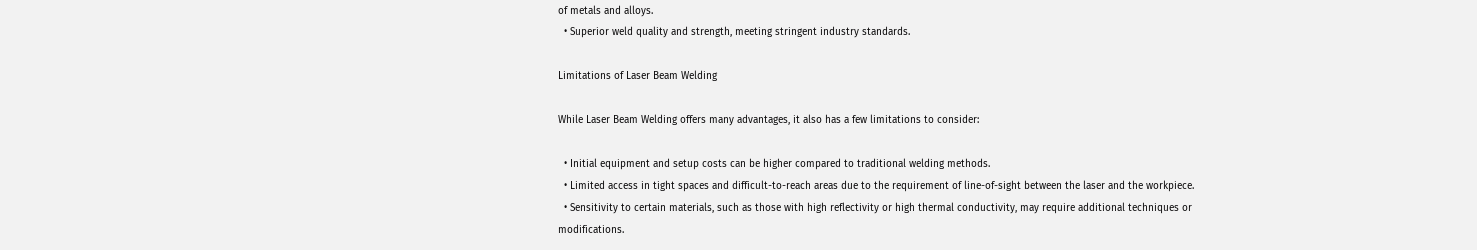of metals and alloys.
  • Superior weld quality and strength, meeting stringent industry standards.

Limitations of Laser Beam Welding

While Laser Beam Welding offers many advantages, it also has a few limitations to consider:

  • Initial equipment and setup costs can be higher compared to traditional welding methods.
  • Limited access in tight spaces and difficult-to-reach areas due to the requirement of line-of-sight between the laser and the workpiece.
  • Sensitivity to certain materials, such as those with high reflectivity or high thermal conductivity, may require additional techniques or modifications.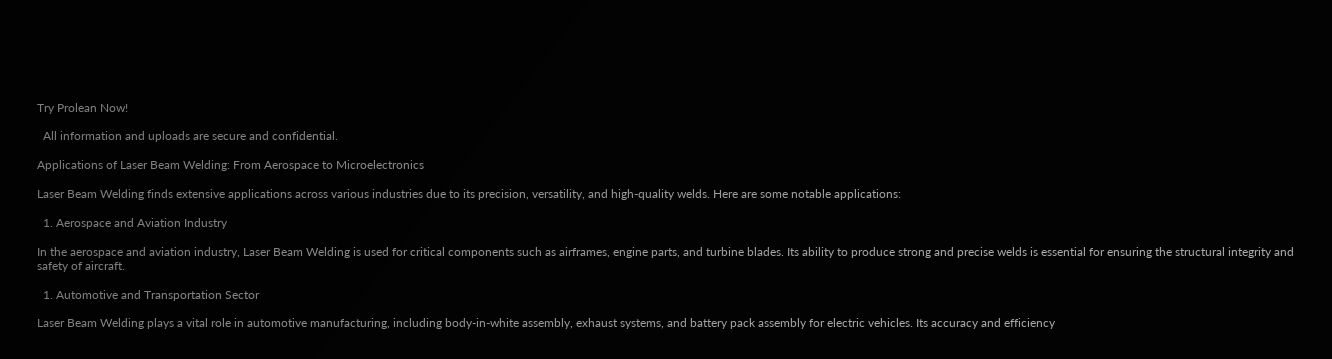Try Prolean Now!

  All information and uploads are secure and confidential.

Applications of Laser Beam Welding: From Aerospace to Microelectronics

Laser Beam Welding finds extensive applications across various industries due to its precision, versatility, and high-quality welds. Here are some notable applications:

  1. Aerospace and Aviation Industry

In the aerospace and aviation industry, Laser Beam Welding is used for critical components such as airframes, engine parts, and turbine blades. Its ability to produce strong and precise welds is essential for ensuring the structural integrity and safety of aircraft.

  1. Automotive and Transportation Sector

Laser Beam Welding plays a vital role in automotive manufacturing, including body-in-white assembly, exhaust systems, and battery pack assembly for electric vehicles. Its accuracy and efficiency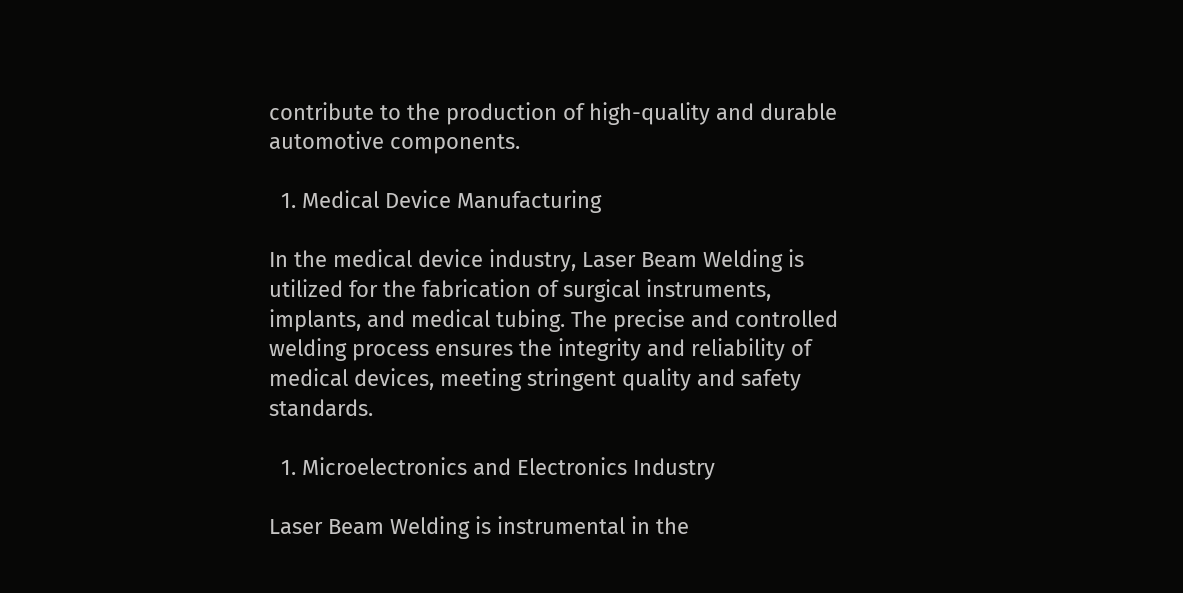contribute to the production of high-quality and durable automotive components.

  1. Medical Device Manufacturing

In the medical device industry, Laser Beam Welding is utilized for the fabrication of surgical instruments, implants, and medical tubing. The precise and controlled welding process ensures the integrity and reliability of medical devices, meeting stringent quality and safety standards.

  1. Microelectronics and Electronics Industry

Laser Beam Welding is instrumental in the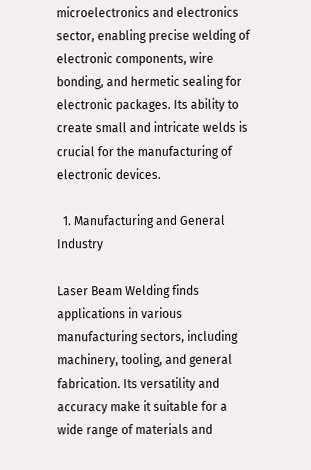microelectronics and electronics sector, enabling precise welding of electronic components, wire bonding, and hermetic sealing for electronic packages. Its ability to create small and intricate welds is crucial for the manufacturing of electronic devices.

  1. Manufacturing and General Industry

Laser Beam Welding finds applications in various manufacturing sectors, including machinery, tooling, and general fabrication. Its versatility and accuracy make it suitable for a wide range of materials and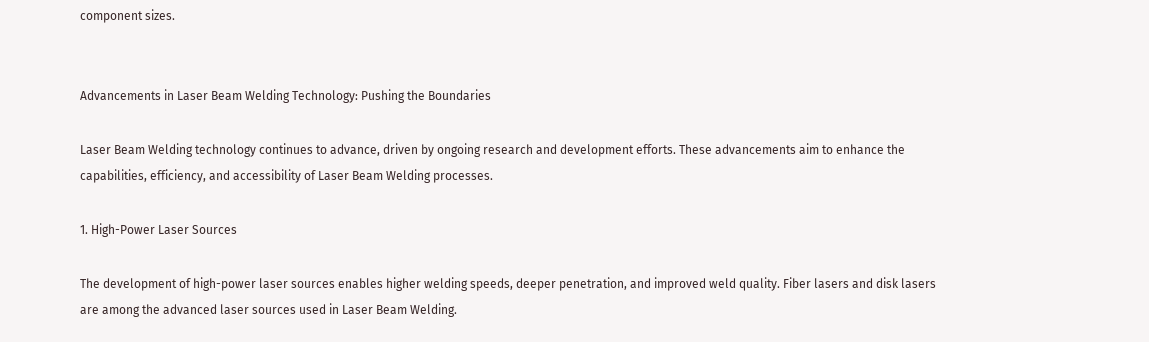component sizes.


Advancements in Laser Beam Welding Technology: Pushing the Boundaries

Laser Beam Welding technology continues to advance, driven by ongoing research and development efforts. These advancements aim to enhance the capabilities, efficiency, and accessibility of Laser Beam Welding processes.

1. High-Power Laser Sources

The development of high-power laser sources enables higher welding speeds, deeper penetration, and improved weld quality. Fiber lasers and disk lasers are among the advanced laser sources used in Laser Beam Welding.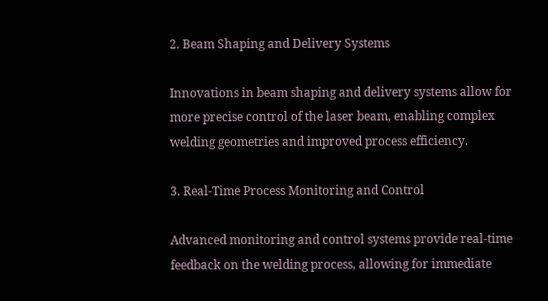2. Beam Shaping and Delivery Systems

Innovations in beam shaping and delivery systems allow for more precise control of the laser beam, enabling complex welding geometries and improved process efficiency.

3. Real-Time Process Monitoring and Control

Advanced monitoring and control systems provide real-time feedback on the welding process, allowing for immediate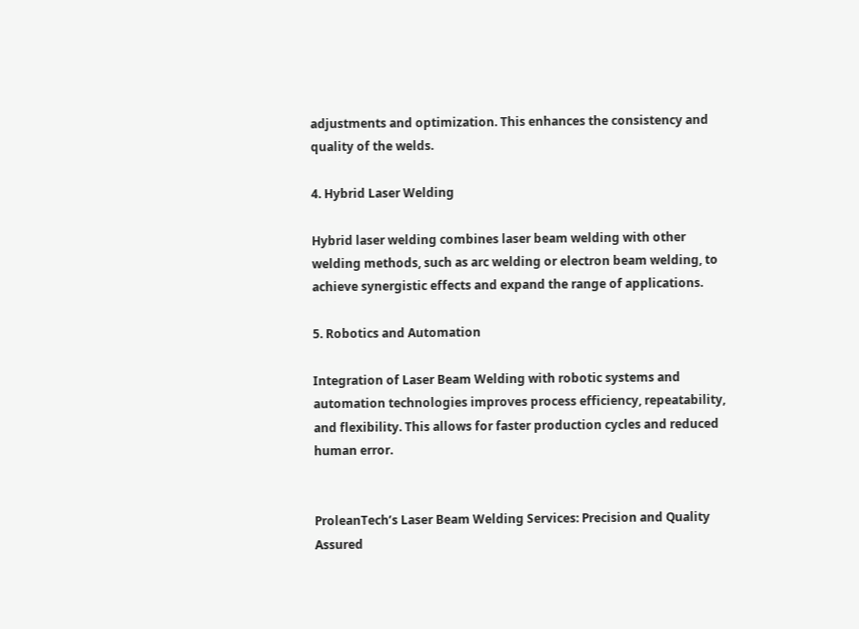adjustments and optimization. This enhances the consistency and quality of the welds.

4. Hybrid Laser Welding

Hybrid laser welding combines laser beam welding with other welding methods, such as arc welding or electron beam welding, to achieve synergistic effects and expand the range of applications.

5. Robotics and Automation

Integration of Laser Beam Welding with robotic systems and automation technologies improves process efficiency, repeatability, and flexibility. This allows for faster production cycles and reduced human error.


ProleanTech’s Laser Beam Welding Services: Precision and Quality Assured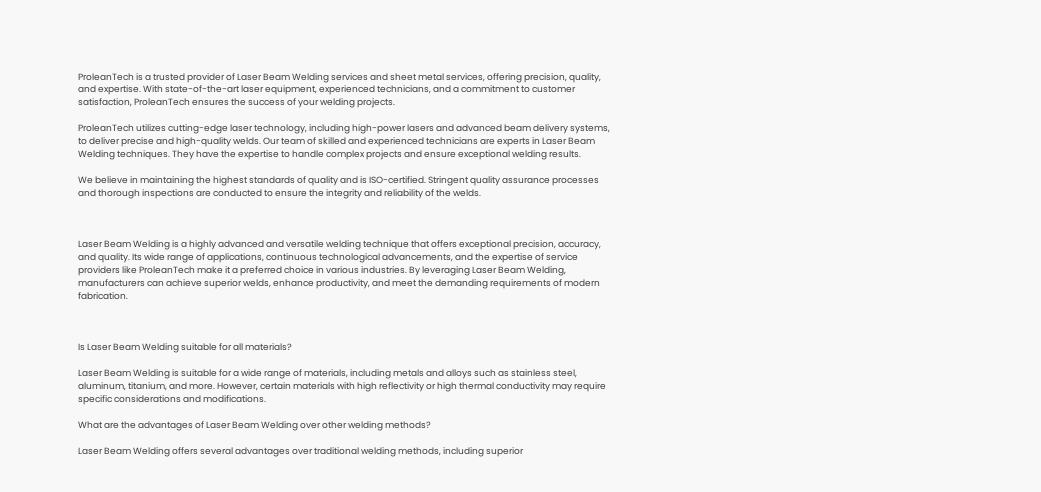ProleanTech is a trusted provider of Laser Beam Welding services and sheet metal services, offering precision, quality, and expertise. With state-of-the-art laser equipment, experienced technicians, and a commitment to customer satisfaction, ProleanTech ensures the success of your welding projects.

ProleanTech utilizes cutting-edge laser technology, including high-power lasers and advanced beam delivery systems, to deliver precise and high-quality welds. Our team of skilled and experienced technicians are experts in Laser Beam Welding techniques. They have the expertise to handle complex projects and ensure exceptional welding results.

We believe in maintaining the highest standards of quality and is ISO-certified. Stringent quality assurance processes and thorough inspections are conducted to ensure the integrity and reliability of the welds.



Laser Beam Welding is a highly advanced and versatile welding technique that offers exceptional precision, accuracy, and quality. Its wide range of applications, continuous technological advancements, and the expertise of service providers like ProleanTech make it a preferred choice in various industries. By leveraging Laser Beam Welding, manufacturers can achieve superior welds, enhance productivity, and meet the demanding requirements of modern fabrication.



Is Laser Beam Welding suitable for all materials?

Laser Beam Welding is suitable for a wide range of materials, including metals and alloys such as stainless steel, aluminum, titanium, and more. However, certain materials with high reflectivity or high thermal conductivity may require specific considerations and modifications.

What are the advantages of Laser Beam Welding over other welding methods?

Laser Beam Welding offers several advantages over traditional welding methods, including superior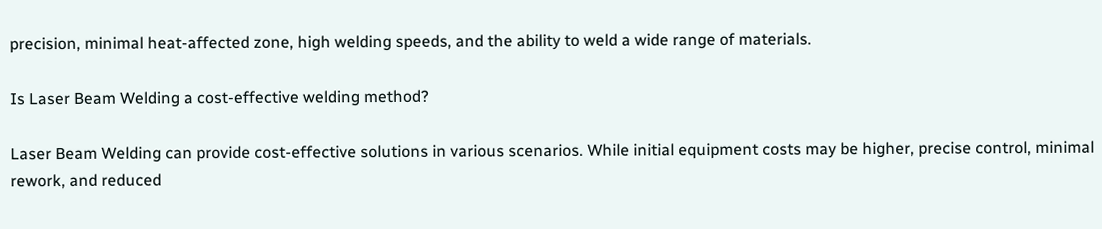precision, minimal heat-affected zone, high welding speeds, and the ability to weld a wide range of materials.

Is Laser Beam Welding a cost-effective welding method?

Laser Beam Welding can provide cost-effective solutions in various scenarios. While initial equipment costs may be higher, precise control, minimal rework, and reduced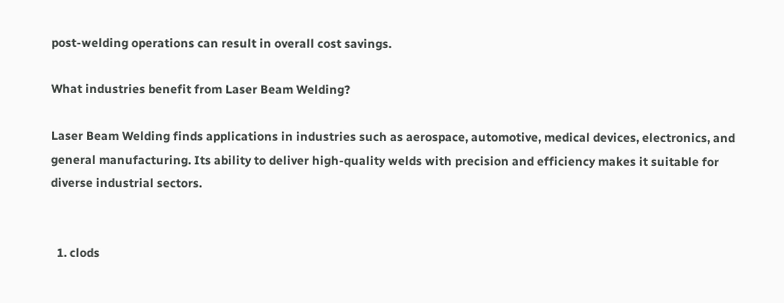post-welding operations can result in overall cost savings.

What industries benefit from Laser Beam Welding?

Laser Beam Welding finds applications in industries such as aerospace, automotive, medical devices, electronics, and general manufacturing. Its ability to deliver high-quality welds with precision and efficiency makes it suitable for diverse industrial sectors.


  1. clods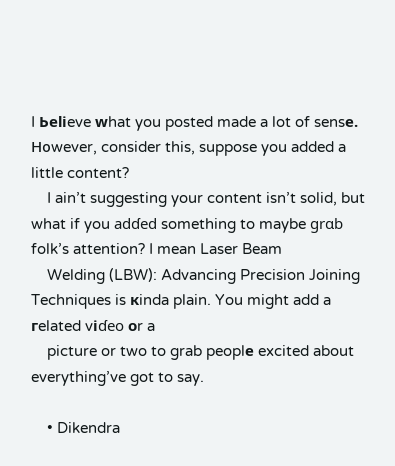I Ьelіeve ԝhat you posted made a lot of sensе. Hօwever, consider this, suppose you added a little content?
    I ain’t suggesting your content isn’t solid, but what if you adɗed something to maybe grɑb folk’s attention? I mean Laser Beam
    Welding (LBW): Advancing Precision Joining Techniques is кinda plain. You might add a гelated vіɗeo оr a
    picture or two to grab peoplе excited about everything’ve got to say.

    • Dikendra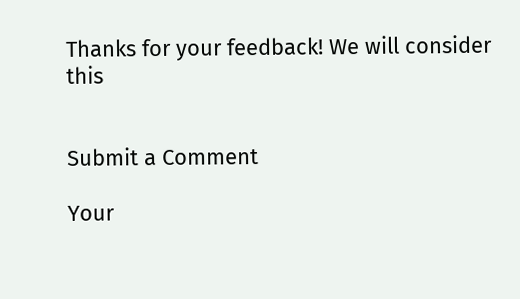Thanks for your feedback! We will consider this


Submit a Comment

Your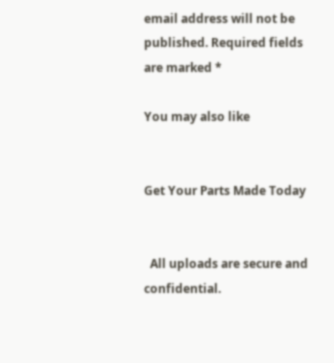email address will not be published. Required fields are marked *

You may also like


Get Your Parts Made Today


  All uploads are secure and confidential.